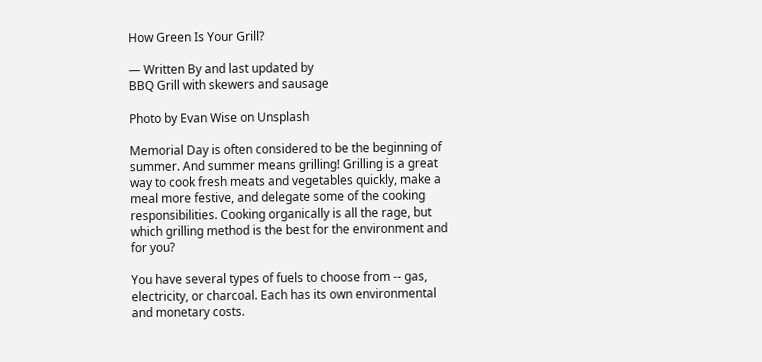How Green Is Your Grill?

— Written By and last updated by
BBQ Grill with skewers and sausage

Photo by Evan Wise on Unsplash

Memorial Day is often considered to be the beginning of summer. And summer means grilling! Grilling is a great way to cook fresh meats and vegetables quickly, make a meal more festive, and delegate some of the cooking responsibilities. Cooking organically is all the rage, but which grilling method is the best for the environment and for you?

You have several types of fuels to choose from ‐‐ gas, electricity, or charcoal. Each has its own environmental and monetary costs.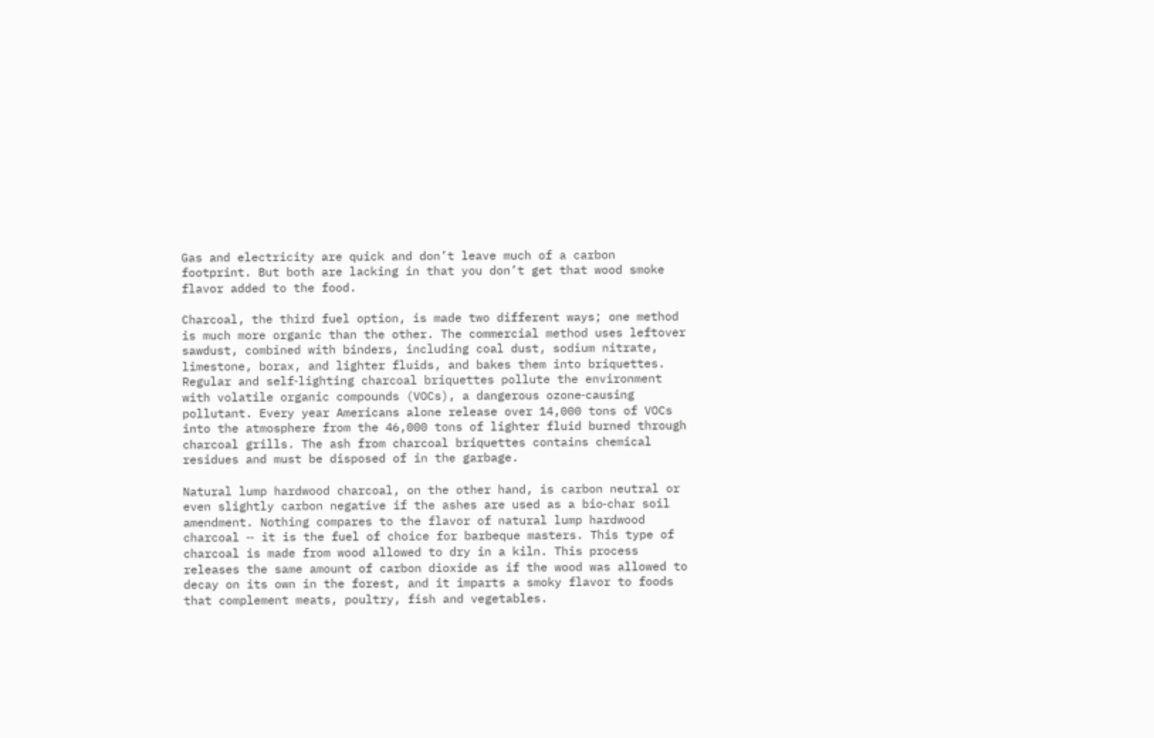Gas and electricity are quick and don’t leave much of a carbon footprint. But both are lacking in that you don’t get that wood smoke flavor added to the food.

Charcoal, the third fuel option, is made two different ways; one method is much more organic than the other. The commercial method uses leftover sawdust, combined with binders, including coal dust, sodium nitrate, limestone, borax, and lighter fluids, and bakes them into briquettes. Regular and self‐lighting charcoal briquettes pollute the environment with volatile organic compounds (VOCs), a dangerous ozone‐causing pollutant. Every year Americans alone release over 14,000 tons of VOCs into the atmosphere from the 46,000 tons of lighter fluid burned through charcoal grills. The ash from charcoal briquettes contains chemical residues and must be disposed of in the garbage.

Natural lump hardwood charcoal, on the other hand, is carbon neutral or even slightly carbon negative if the ashes are used as a bio‐char soil amendment. Nothing compares to the flavor of natural lump hardwood charcoal ‐‐ it is the fuel of choice for barbeque masters. This type of charcoal is made from wood allowed to dry in a kiln. This process releases the same amount of carbon dioxide as if the wood was allowed to decay on its own in the forest, and it imparts a smoky flavor to foods that complement meats, poultry, fish and vegetables.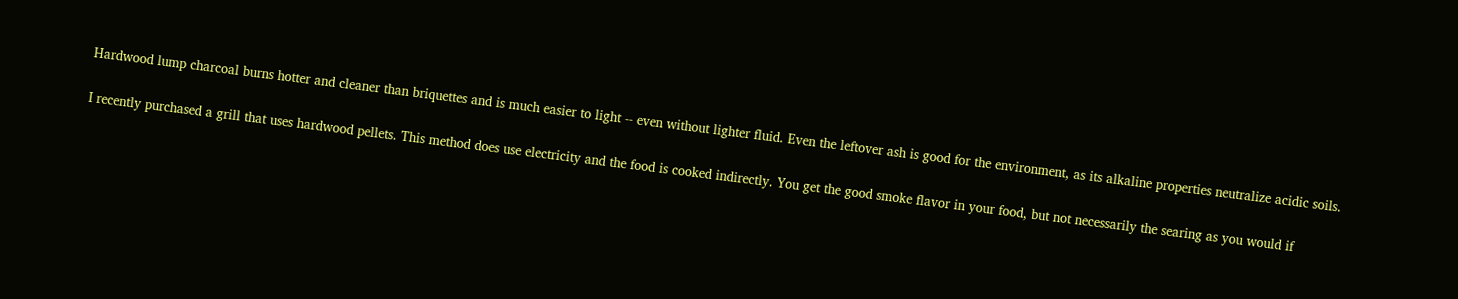Hardwood lump charcoal burns hotter and cleaner than briquettes and is much easier to light ‐‐ even without lighter fluid. Even the leftover ash is good for the environment, as its alkaline properties neutralize acidic soils.

I recently purchased a grill that uses hardwood pellets. This method does use electricity and the food is cooked indirectly. You get the good smoke flavor in your food, but not necessarily the searing as you would if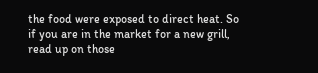the food were exposed to direct heat. So if you are in the market for a new grill, read up on those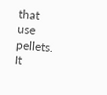that use pellets. It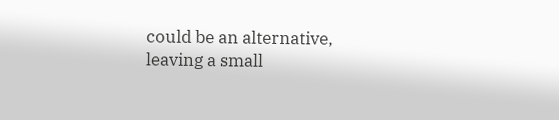could be an alternative, leaving a small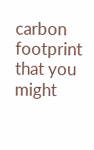carbon footprint that you might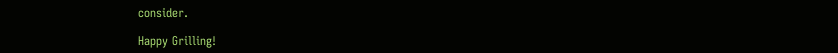consider.

Happy Grilling!